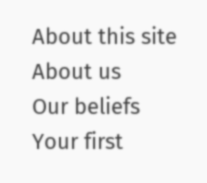About this site
About us
Our beliefs
Your first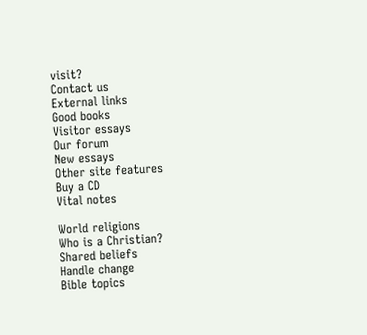visit?
Contact us
External links
Good books
Visitor essays
Our forum
New essays
Other site features
Buy a CD
Vital notes

World religions
Who is a Christian?
Shared beliefs
Handle change
Bible topics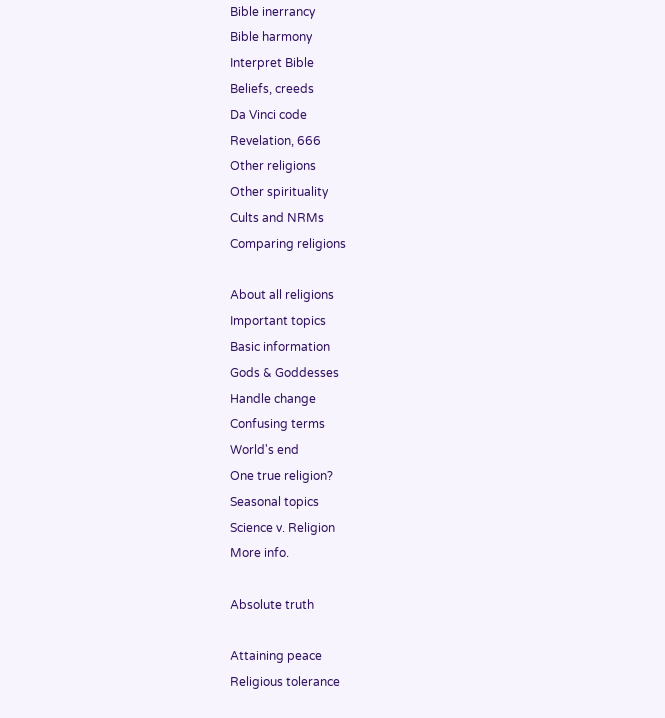Bible inerrancy
Bible harmony
Interpret Bible
Beliefs, creeds
Da Vinci code
Revelation, 666
Other religions
Other spirituality
Cults and NRMs
Comparing religions

About all religions
Important topics
Basic information
Gods & Goddesses
Handle change
Confusing terms
World's end
One true religion?
Seasonal topics
Science v. Religion
More info.

Absolute truth

Attaining peace
Religious tolerance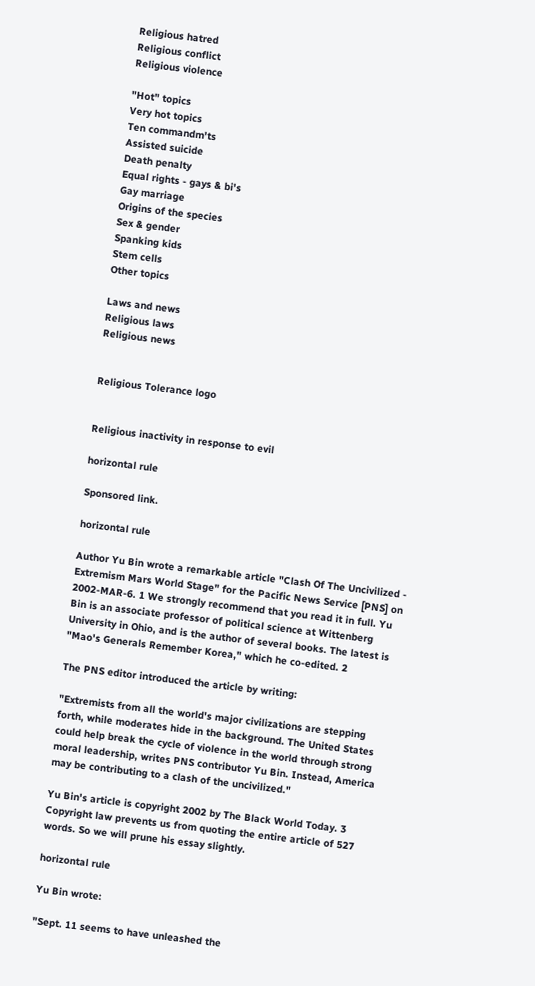Religious hatred
Religious conflict
Religious violence

"Hot" topics
Very hot topics
Ten commandm'ts
Assisted suicide
Death penalty
Equal rights - gays & bi's
Gay marriage
Origins of the species
Sex & gender
Spanking kids
Stem cells
Other topics

Laws and news
Religious laws
Religious news


Religious Tolerance logo


Religious inactivity in response to evil

horizontal rule

Sponsored link.

horizontal rule

Author Yu Bin wrote a remarkable article "Clash Of The Uncivilized - Extremism Mars World Stage" for the Pacific News Service [PNS] on 2002-MAR-6. 1 We strongly recommend that you read it in full. Yu Bin is an associate professor of political science at Wittenberg University in Ohio, and is the author of several books. The latest is "Mao's Generals Remember Korea," which he co-edited. 2

The PNS editor introduced the article by writing:

"Extremists from all the world's major civilizations are stepping forth, while moderates hide in the background. The United States could help break the cycle of violence in the world through strong moral leadership, writes PNS contributor Yu Bin. Instead, America may be contributing to a clash of the uncivilized."

Yu Bin's article is copyright 2002 by The Black World Today. 3 Copyright law prevents us from quoting the entire article of 527 words. So we will prune his essay slightly.

horizontal rule

Yu Bin wrote:

"Sept. 11 seems to have unleashed the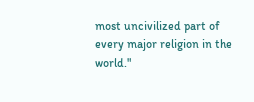most uncivilized part of every major religion in the world."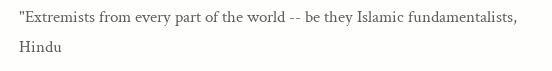"Extremists from every part of the world -- be they Islamic fundamentalists, Hindu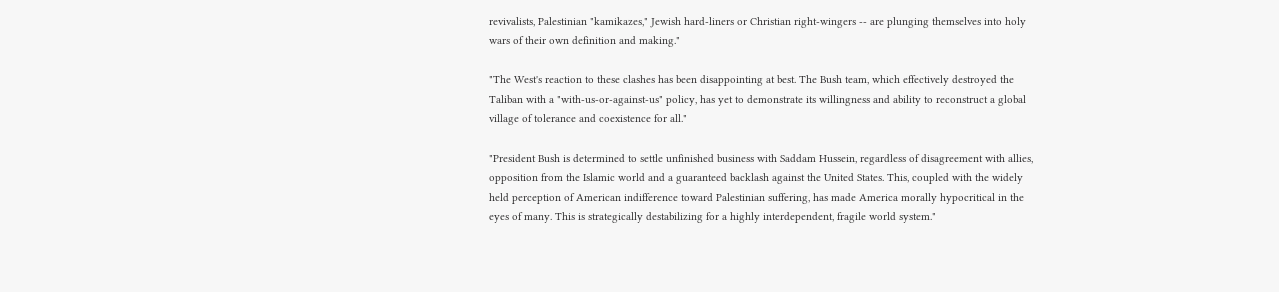revivalists, Palestinian "kamikazes," Jewish hard-liners or Christian right-wingers -- are plunging themselves into holy wars of their own definition and making."

"The West's reaction to these clashes has been disappointing at best. The Bush team, which effectively destroyed the Taliban with a "with-us-or-against-us" policy, has yet to demonstrate its willingness and ability to reconstruct a global village of tolerance and coexistence for all."

"President Bush is determined to settle unfinished business with Saddam Hussein, regardless of disagreement with allies, opposition from the Islamic world and a guaranteed backlash against the United States. This, coupled with the widely held perception of American indifference toward Palestinian suffering, has made America morally hypocritical in the eyes of many. This is strategically destabilizing for a highly interdependent, fragile world system."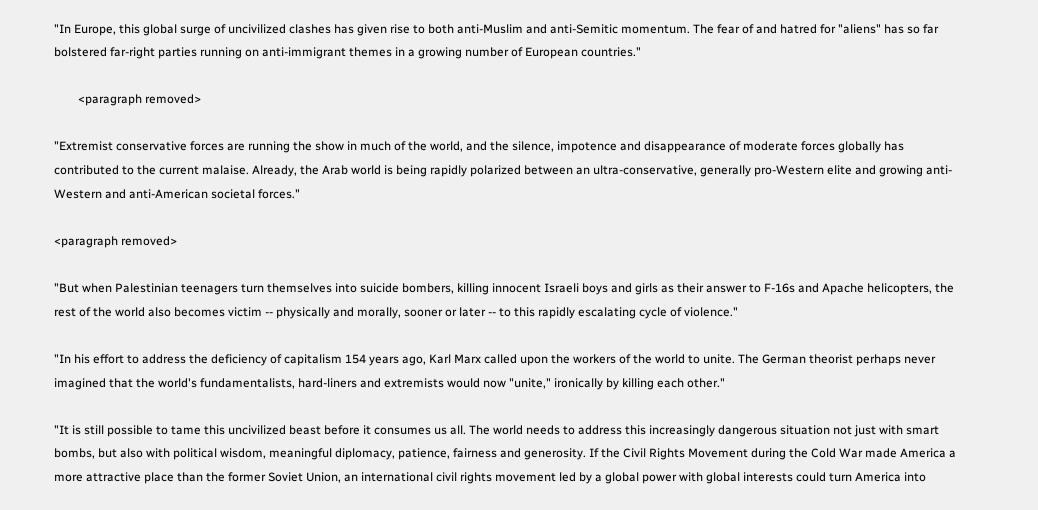"In Europe, this global surge of uncivilized clashes has given rise to both anti-Muslim and anti-Semitic momentum. The fear of and hatred for "aliens" has so far bolstered far-right parties running on anti-immigrant themes in a growing number of European countries."

        <paragraph removed>

"Extremist conservative forces are running the show in much of the world, and the silence, impotence and disappearance of moderate forces globally has contributed to the current malaise. Already, the Arab world is being rapidly polarized between an ultra-conservative, generally pro-Western elite and growing anti-Western and anti-American societal forces."

<paragraph removed>

"But when Palestinian teenagers turn themselves into suicide bombers, killing innocent Israeli boys and girls as their answer to F-16s and Apache helicopters, the rest of the world also becomes victim -- physically and morally, sooner or later -- to this rapidly escalating cycle of violence."

"In his effort to address the deficiency of capitalism 154 years ago, Karl Marx called upon the workers of the world to unite. The German theorist perhaps never imagined that the world's fundamentalists, hard-liners and extremists would now "unite," ironically by killing each other."

"It is still possible to tame this uncivilized beast before it consumes us all. The world needs to address this increasingly dangerous situation not just with smart bombs, but also with political wisdom, meaningful diplomacy, patience, fairness and generosity. If the Civil Rights Movement during the Cold War made America a more attractive place than the former Soviet Union, an international civil rights movement led by a global power with global interests could turn America into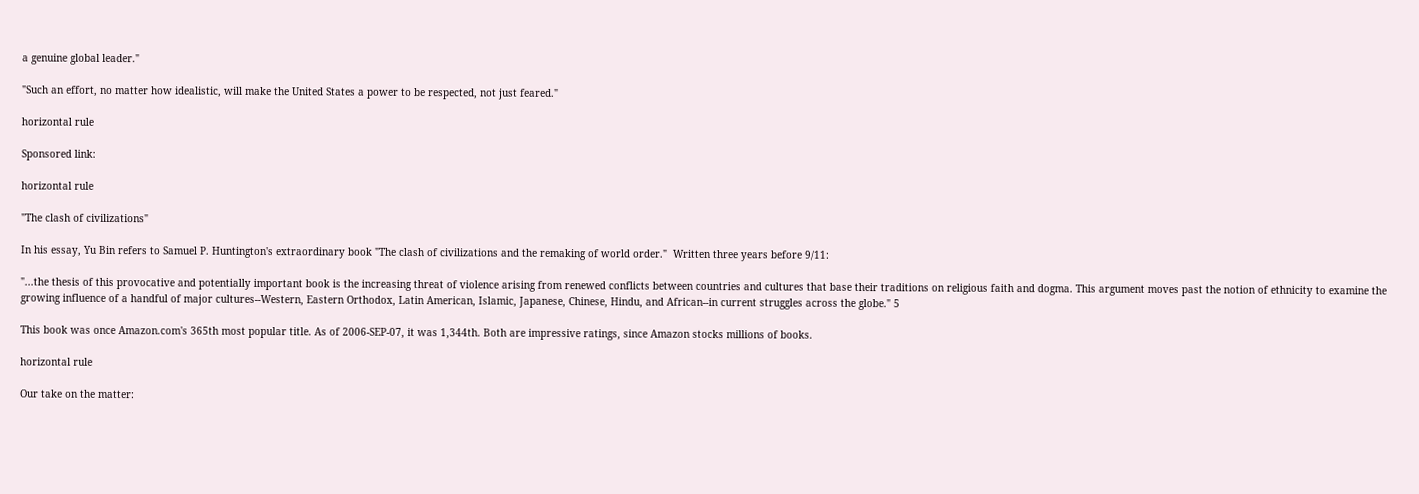a genuine global leader."

"Such an effort, no matter how idealistic, will make the United States a power to be respected, not just feared."

horizontal rule

Sponsored link:

horizontal rule

"The clash of civilizations"

In his essay, Yu Bin refers to Samuel P. Huntington's extraordinary book "The clash of civilizations and the remaking of world order."  Written three years before 9/11:

"...the thesis of this provocative and potentially important book is the increasing threat of violence arising from renewed conflicts between countries and cultures that base their traditions on religious faith and dogma. This argument moves past the notion of ethnicity to examine the growing influence of a handful of major cultures--Western, Eastern Orthodox, Latin American, Islamic, Japanese, Chinese, Hindu, and African--in current struggles across the globe." 5

This book was once Amazon.com's 365th most popular title. As of 2006-SEP-07, it was 1,344th. Both are impressive ratings, since Amazon stocks millions of books.

horizontal rule

Our take on the matter: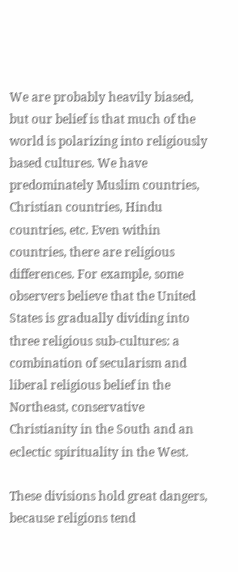We are probably heavily biased, but our belief is that much of the world is polarizing into religiously based cultures. We have predominately Muslim countries, Christian countries, Hindu countries, etc. Even within countries, there are religious differences. For example, some observers believe that the United States is gradually dividing into three religious sub-cultures: a combination of secularism and liberal religious belief in the Northeast, conservative Christianity in the South and an eclectic spirituality in the West.

These divisions hold great dangers, because religions tend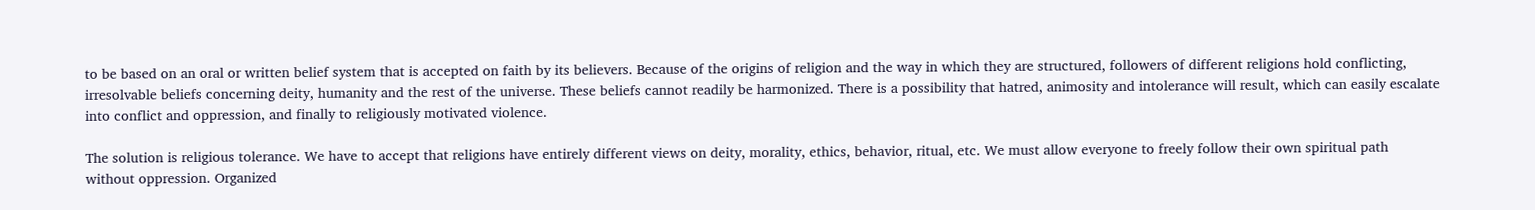to be based on an oral or written belief system that is accepted on faith by its believers. Because of the origins of religion and the way in which they are structured, followers of different religions hold conflicting, irresolvable beliefs concerning deity, humanity and the rest of the universe. These beliefs cannot readily be harmonized. There is a possibility that hatred, animosity and intolerance will result, which can easily escalate into conflict and oppression, and finally to religiously motivated violence.

The solution is religious tolerance. We have to accept that religions have entirely different views on deity, morality, ethics, behavior, ritual, etc. We must allow everyone to freely follow their own spiritual path without oppression. Organized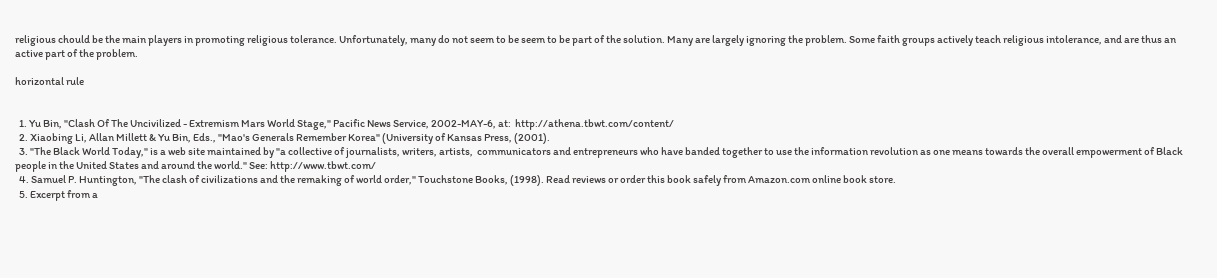religious chould be the main players in promoting religious tolerance. Unfortunately, many do not seem to be seem to be part of the solution. Many are largely ignoring the problem. Some faith groups actively teach religious intolerance, and are thus an active part of the problem.

horizontal rule


  1. Yu Bin, "Clash Of The Uncivilized - Extremism Mars World Stage," Pacific News Service, 2002-MAY-6, at:  http://athena.tbwt.com/content/
  2. Xiaobing Li, Allan Millett & Yu Bin, Eds., "Mao's Generals Remember Korea" (University of Kansas Press, (2001).
  3. "The Black World Today," is a web site maintained by "a collective of journalists, writers, artists,  communicators and entrepreneurs who have banded together to use the information revolution as one means towards the overall empowerment of Black people in the United States and around the world." See: http://www.tbwt.com/
  4. Samuel P. Huntington, "The clash of civilizations and the remaking of world order," Touchstone Books, (1998). Read reviews or order this book safely from Amazon.com online book store.
  5. Excerpt from a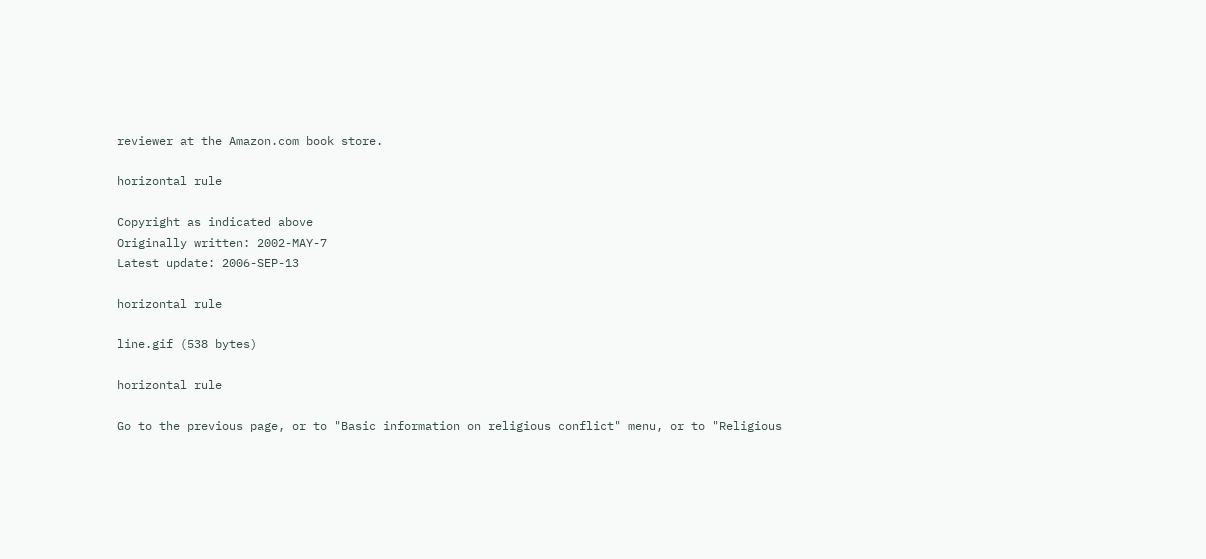reviewer at the Amazon.com book store.

horizontal rule

Copyright as indicated above
Originally written: 2002-MAY-7
Latest update: 2006-SEP-13

horizontal rule

line.gif (538 bytes)

horizontal rule

Go to the previous page, or to "Basic information on religious conflict" menu, or to "Religious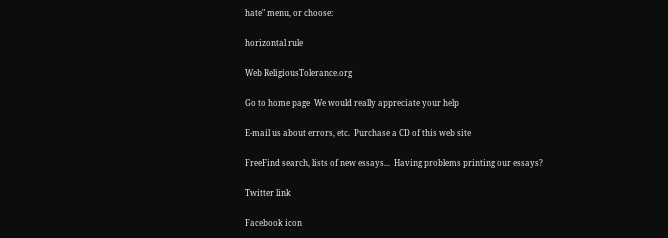hate" menu, or choose:

horizontal rule

Web ReligiousTolerance.org

Go to home page  We would really appreciate your help

E-mail us about errors, etc.  Purchase a CD of this web site

FreeFind search, lists of new essays...  Having problems printing our essays?

Twitter link

Facebook icon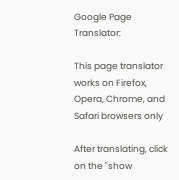Google Page Translator:

This page translator works on Firefox,
Opera, Chrome, and Safari browsers only

After translating, click on the "show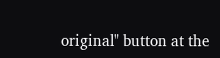original" button at the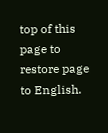top of this
page to restore page to English.